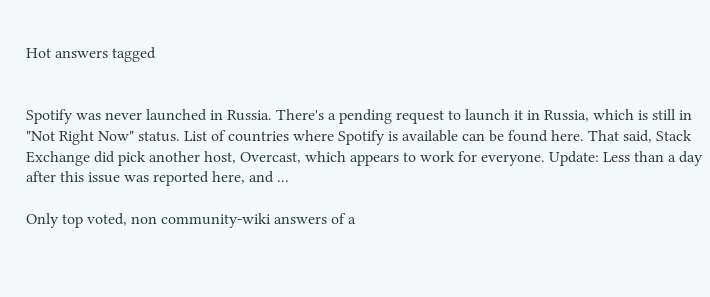Hot answers tagged


Spotify was never launched in Russia. There's a pending request to launch it in Russia, which is still in "Not Right Now" status. List of countries where Spotify is available can be found here. That said, Stack Exchange did pick another host, Overcast, which appears to work for everyone. Update: Less than a day after this issue was reported here, and ...

Only top voted, non community-wiki answers of a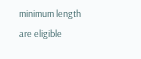minimum length are eligible